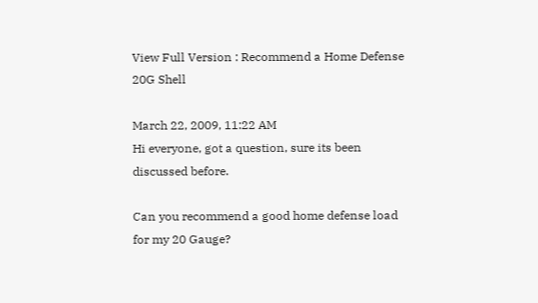View Full Version : Recommend a Home Defense 20G Shell

March 22, 2009, 11:22 AM
Hi everyone, got a question, sure its been discussed before.

Can you recommend a good home defense load for my 20 Gauge?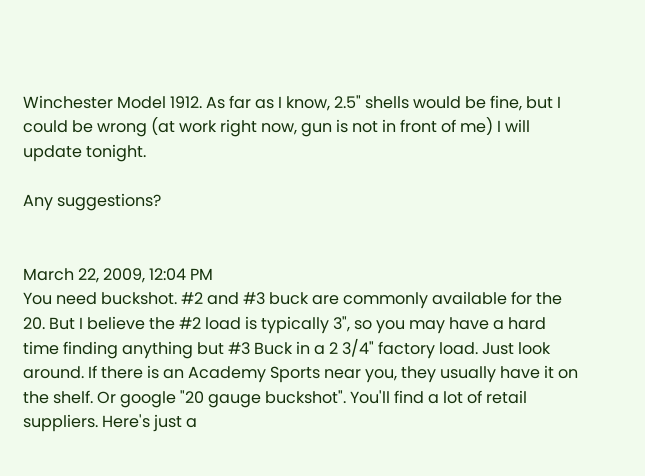Winchester Model 1912. As far as I know, 2.5" shells would be fine, but I could be wrong (at work right now, gun is not in front of me) I will update tonight.

Any suggestions?


March 22, 2009, 12:04 PM
You need buckshot. #2 and #3 buck are commonly available for the 20. But I believe the #2 load is typically 3", so you may have a hard time finding anything but #3 Buck in a 2 3/4" factory load. Just look around. If there is an Academy Sports near you, they usually have it on the shelf. Or google "20 gauge buckshot". You'll find a lot of retail suppliers. Here's just a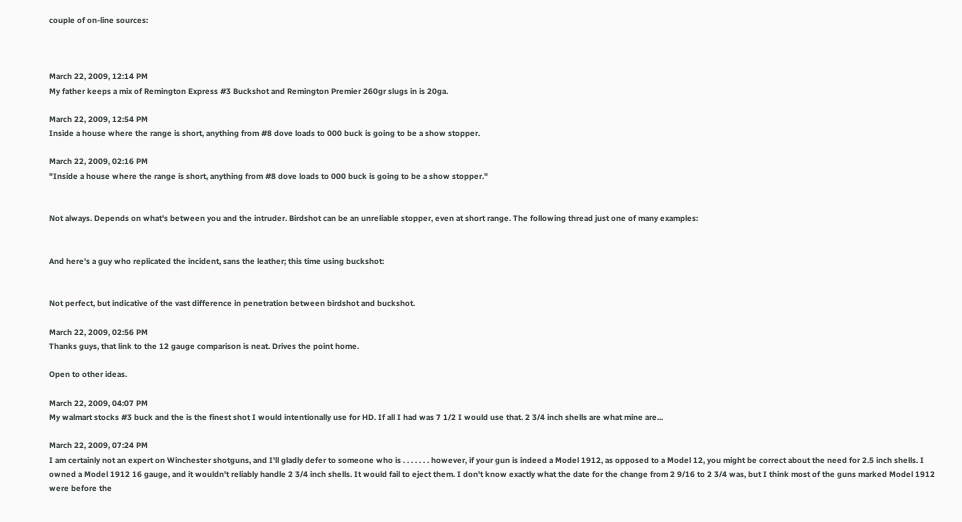couple of on-line sources:



March 22, 2009, 12:14 PM
My father keeps a mix of Remington Express #3 Buckshot and Remington Premier 260gr slugs in is 20ga.

March 22, 2009, 12:54 PM
Inside a house where the range is short, anything from #8 dove loads to 000 buck is going to be a show stopper.

March 22, 2009, 02:16 PM
"Inside a house where the range is short, anything from #8 dove loads to 000 buck is going to be a show stopper."


Not always. Depends on what's between you and the intruder. Birdshot can be an unreliable stopper, even at short range. The following thread just one of many examples:


And here's a guy who replicated the incident, sans the leather; this time using buckshot:


Not perfect, but indicative of the vast difference in penetration between birdshot and buckshot.

March 22, 2009, 02:56 PM
Thanks guys, that link to the 12 gauge comparison is neat. Drives the point home.

Open to other ideas.

March 22, 2009, 04:07 PM
My walmart stocks #3 buck and the is the finest shot I would intentionally use for HD. If all I had was 7 1/2 I would use that. 2 3/4 inch shells are what mine are...

March 22, 2009, 07:24 PM
I am certainly not an expert on Winchester shotguns, and I'll gladly defer to someone who is . . . . . . . however, if your gun is indeed a Model 1912, as opposed to a Model 12, you might be correct about the need for 2.5 inch shells. I owned a Model 1912 16 gauge, and it wouldn't reliably handle 2 3/4 inch shells. It would fail to eject them. I don't know exactly what the date for the change from 2 9/16 to 2 3/4 was, but I think most of the guns marked Model 1912 were before the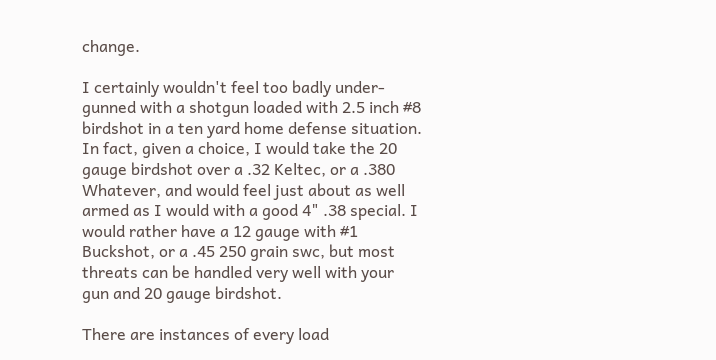change.

I certainly wouldn't feel too badly under-gunned with a shotgun loaded with 2.5 inch #8 birdshot in a ten yard home defense situation. In fact, given a choice, I would take the 20 gauge birdshot over a .32 Keltec, or a .380 Whatever, and would feel just about as well armed as I would with a good 4" .38 special. I would rather have a 12 gauge with #1 Buckshot, or a .45 250 grain swc, but most threats can be handled very well with your gun and 20 gauge birdshot.

There are instances of every load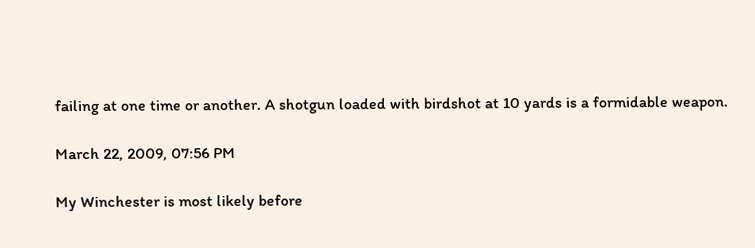failing at one time or another. A shotgun loaded with birdshot at 10 yards is a formidable weapon.

March 22, 2009, 07:56 PM

My Winchester is most likely before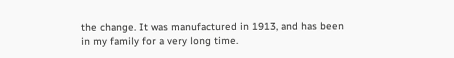the change. It was manufactured in 1913, and has been in my family for a very long time.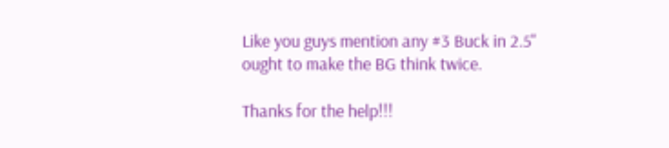Like you guys mention any #3 Buck in 2.5" ought to make the BG think twice.

Thanks for the help!!!